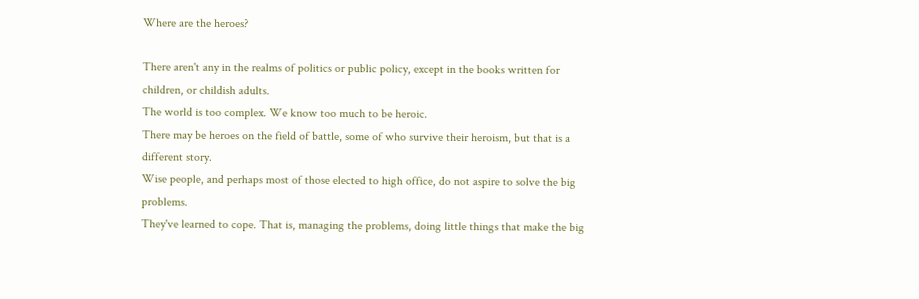Where are the heroes?

There aren't any in the realms of politics or public policy, except in the books written for children, or childish adults.
The world is too complex. We know too much to be heroic.
There may be heroes on the field of battle, some of who survive their heroism, but that is a different story.
Wise people, and perhaps most of those elected to high office, do not aspire to solve the big problems.
They've learned to cope. That is, managing the problems, doing little things that make the big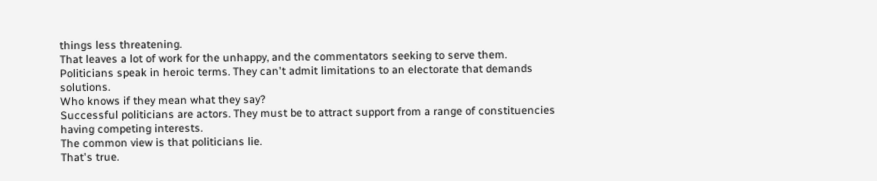things less threatening.
That leaves a lot of work for the unhappy, and the commentators seeking to serve them.
Politicians speak in heroic terms. They can't admit limitations to an electorate that demands solutions.
Who knows if they mean what they say?
Successful politicians are actors. They must be to attract support from a range of constituencies having competing interests.
The common view is that politicians lie.
That's true.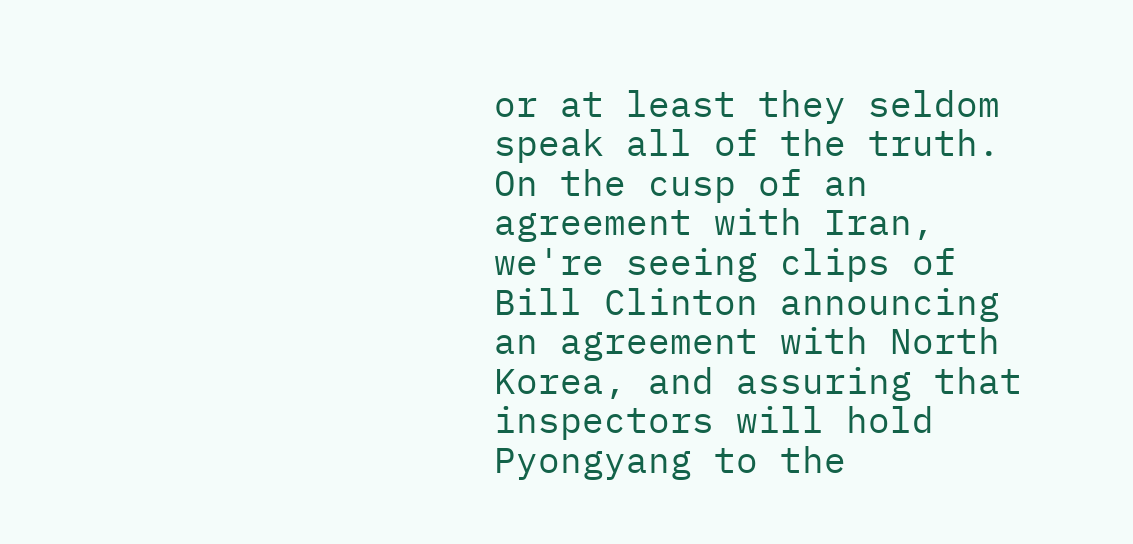or at least they seldom speak all of the truth.
On the cusp of an agreement with Iran, we're seeing clips of Bill Clinton announcing an agreement with North Korea, and assuring that inspectors will hold Pyongyang to the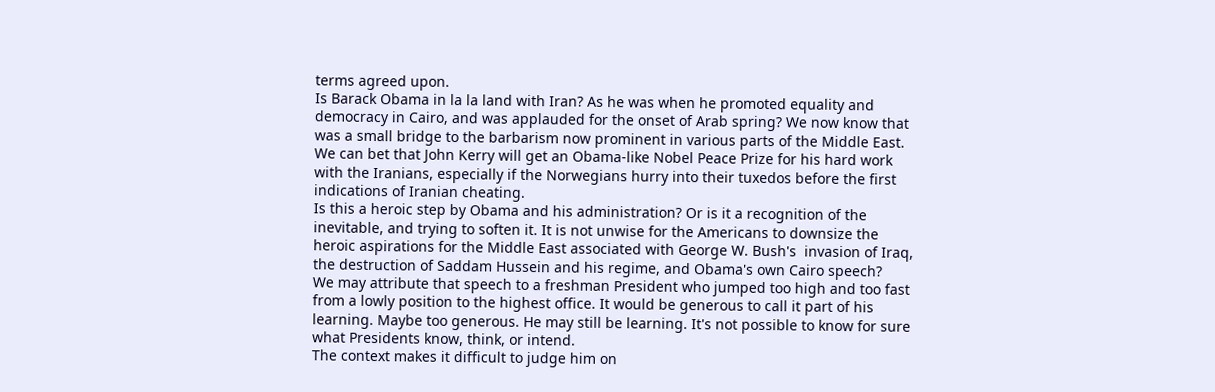terms agreed upon.
Is Barack Obama in la la land with Iran? As he was when he promoted equality and democracy in Cairo, and was applauded for the onset of Arab spring? We now know that was a small bridge to the barbarism now prominent in various parts of the Middle East.
We can bet that John Kerry will get an Obama-like Nobel Peace Prize for his hard work with the Iranians, especially if the Norwegians hurry into their tuxedos before the first indications of Iranian cheating.
Is this a heroic step by Obama and his administration? Or is it a recognition of the inevitable, and trying to soften it. It is not unwise for the Americans to downsize the heroic aspirations for the Middle East associated with George W. Bush's  invasion of Iraq, the destruction of Saddam Hussein and his regime, and Obama's own Cairo speech?
We may attribute that speech to a freshman President who jumped too high and too fast from a lowly position to the highest office. It would be generous to call it part of his learning. Maybe too generous. He may still be learning. It's not possible to know for sure what Presidents know, think, or intend.
The context makes it difficult to judge him on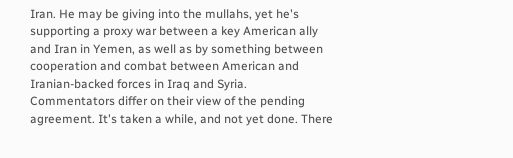Iran. He may be giving into the mullahs, yet he's supporting a proxy war between a key American ally and Iran in Yemen, as well as by something between cooperation and combat between American and Iranian-backed forces in Iraq and Syria.
Commentators differ on their view of the pending agreement. It's taken a while, and not yet done. There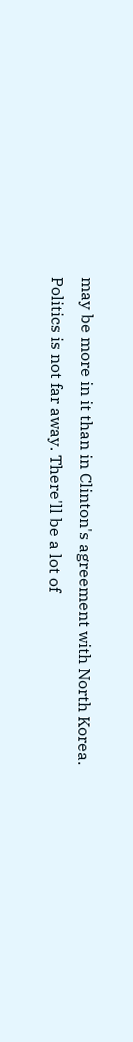may be more in it than in Clinton's agreement with North Korea.
Politics is not far away. There'll be a lot of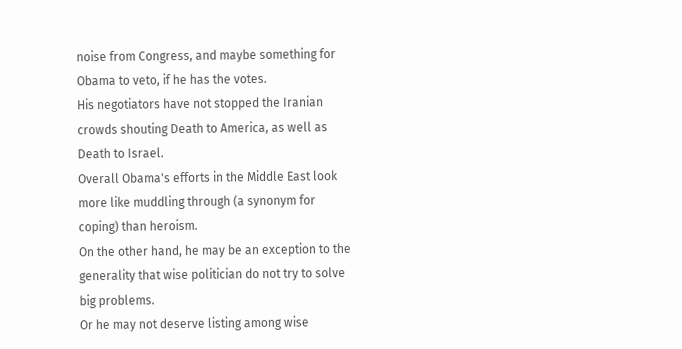noise from Congress, and maybe something for Obama to veto, if he has the votes.
His negotiators have not stopped the Iranian crowds shouting Death to America, as well as Death to Israel.
Overall Obama's efforts in the Middle East look more like muddling through (a synonym for coping) than heroism.
On the other hand, he may be an exception to the generality that wise politician do not try to solve big problems.
Or he may not deserve listing among wise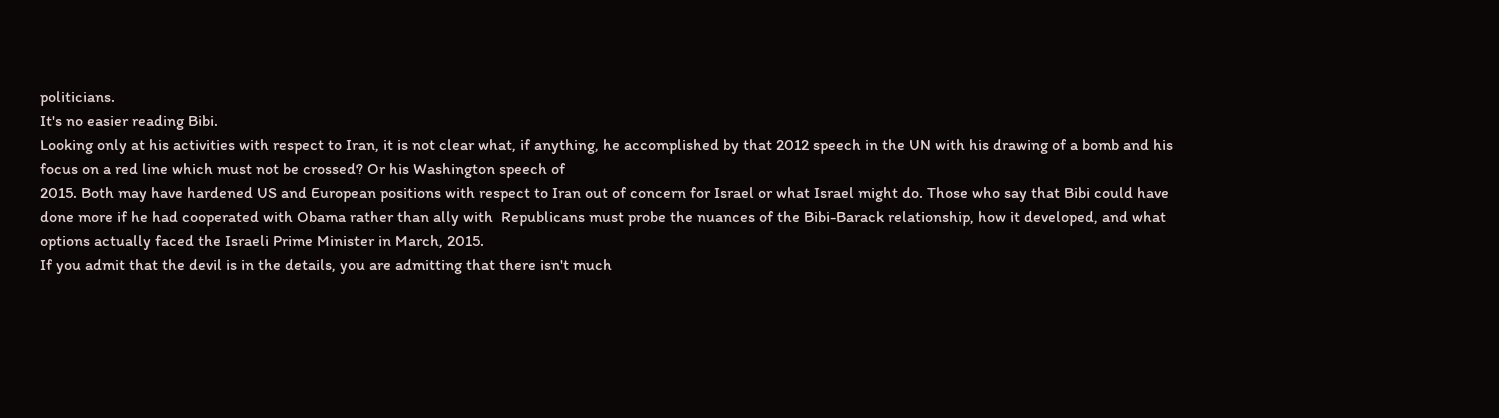politicians.
It's no easier reading Bibi.
Looking only at his activities with respect to Iran, it is not clear what, if anything, he accomplished by that 2012 speech in the UN with his drawing of a bomb and his focus on a red line which must not be crossed? Or his Washington speech of
2015. Both may have hardened US and European positions with respect to Iran out of concern for Israel or what Israel might do. Those who say that Bibi could have done more if he had cooperated with Obama rather than ally with  Republicans must probe the nuances of the Bibi-Barack relationship, how it developed, and what options actually faced the Israeli Prime Minister in March, 2015.
If you admit that the devil is in the details, you are admitting that there isn't much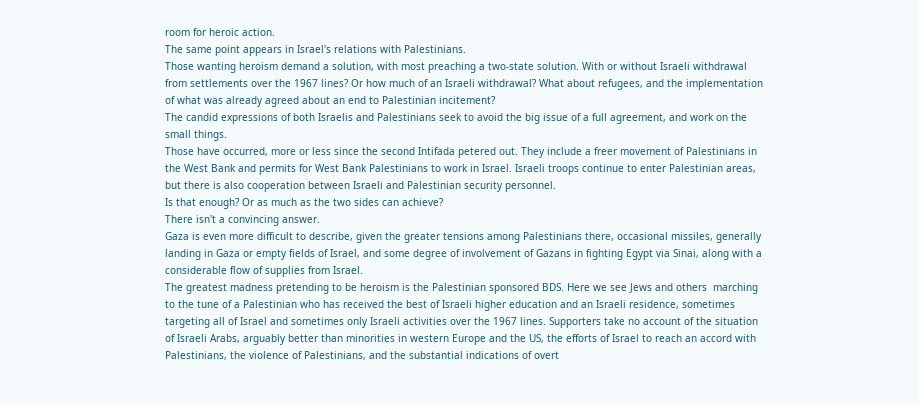room for heroic action.
The same point appears in Israel's relations with Palestinians.
Those wanting heroism demand a solution, with most preaching a two-state solution. With or without Israeli withdrawal from settlements over the 1967 lines? Or how much of an Israeli withdrawal? What about refugees, and the implementation of what was already agreed about an end to Palestinian incitement?
The candid expressions of both Israelis and Palestinians seek to avoid the big issue of a full agreement, and work on the small things.
Those have occurred, more or less since the second Intifada petered out. They include a freer movement of Palestinians in the West Bank and permits for West Bank Palestinians to work in Israel. Israeli troops continue to enter Palestinian areas, but there is also cooperation between Israeli and Palestinian security personnel.
Is that enough? Or as much as the two sides can achieve?
There isn't a convincing answer.
Gaza is even more difficult to describe, given the greater tensions among Palestinians there, occasional missiles, generally landing in Gaza or empty fields of Israel, and some degree of involvement of Gazans in fighting Egypt via Sinai, along with a considerable flow of supplies from Israel.
The greatest madness pretending to be heroism is the Palestinian sponsored BDS. Here we see Jews and others  marching to the tune of a Palestinian who has received the best of Israeli higher education and an Israeli residence, sometimes targeting all of Israel and sometimes only Israeli activities over the 1967 lines. Supporters take no account of the situation of Israeli Arabs, arguably better than minorities in western Europe and the US, the efforts of Israel to reach an accord with Palestinians, the violence of Palestinians, and the substantial indications of overt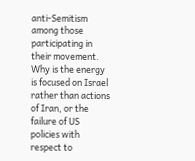anti-Semitism among those participating in their movement.
Why is the energy is focused on Israel rather than actions of Iran, or the failure of US policies with respect to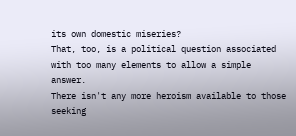its own domestic miseries?
That, too, is a political question associated with too many elements to allow a simple answer.
There isn't any more heroism available to those seeking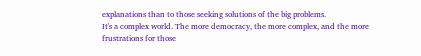explanations than to those seeking solutions of the big problems.
It's a complex world. The more democracy, the more complex, and the more frustrations for those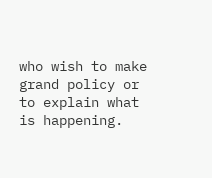who wish to make grand policy or to explain what is happening.